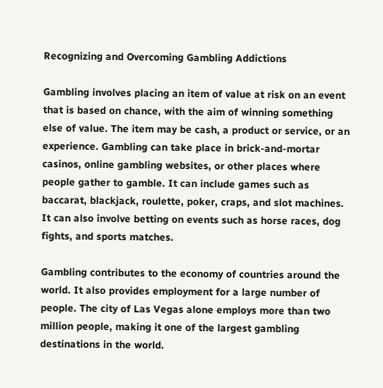Recognizing and Overcoming Gambling Addictions

Gambling involves placing an item of value at risk on an event that is based on chance, with the aim of winning something else of value. The item may be cash, a product or service, or an experience. Gambling can take place in brick-and-mortar casinos, online gambling websites, or other places where people gather to gamble. It can include games such as baccarat, blackjack, roulette, poker, craps, and slot machines. It can also involve betting on events such as horse races, dog fights, and sports matches.

Gambling contributes to the economy of countries around the world. It also provides employment for a large number of people. The city of Las Vegas alone employs more than two million people, making it one of the largest gambling destinations in the world.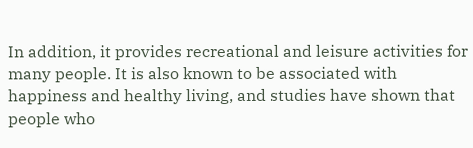In addition, it provides recreational and leisure activities for many people. It is also known to be associated with happiness and healthy living, and studies have shown that people who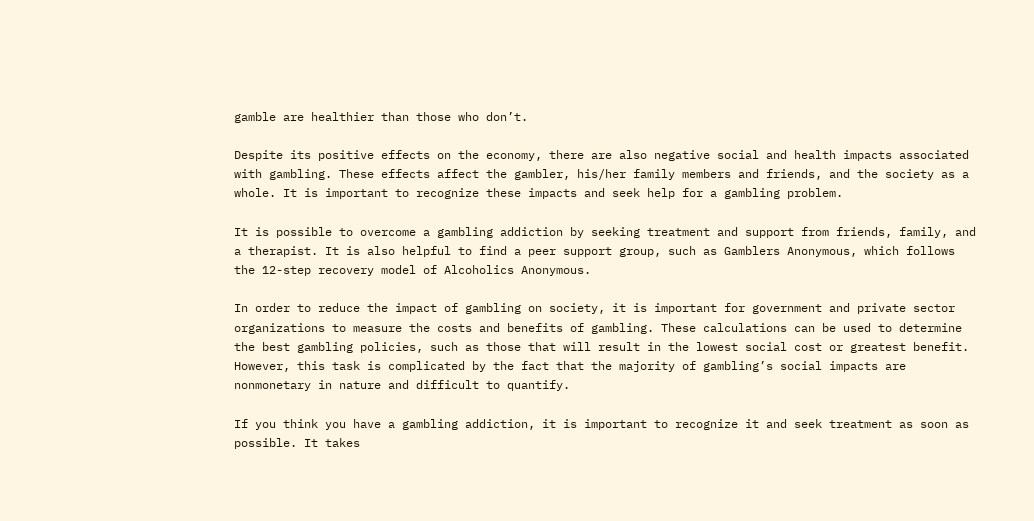gamble are healthier than those who don’t.

Despite its positive effects on the economy, there are also negative social and health impacts associated with gambling. These effects affect the gambler, his/her family members and friends, and the society as a whole. It is important to recognize these impacts and seek help for a gambling problem.

It is possible to overcome a gambling addiction by seeking treatment and support from friends, family, and a therapist. It is also helpful to find a peer support group, such as Gamblers Anonymous, which follows the 12-step recovery model of Alcoholics Anonymous.

In order to reduce the impact of gambling on society, it is important for government and private sector organizations to measure the costs and benefits of gambling. These calculations can be used to determine the best gambling policies, such as those that will result in the lowest social cost or greatest benefit. However, this task is complicated by the fact that the majority of gambling’s social impacts are nonmonetary in nature and difficult to quantify.

If you think you have a gambling addiction, it is important to recognize it and seek treatment as soon as possible. It takes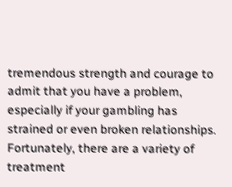tremendous strength and courage to admit that you have a problem, especially if your gambling has strained or even broken relationships. Fortunately, there are a variety of treatment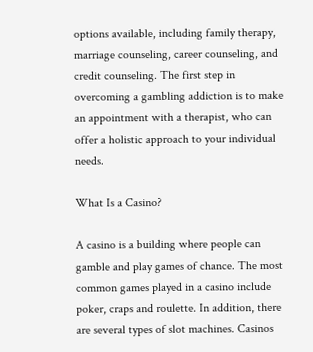options available, including family therapy, marriage counseling, career counseling, and credit counseling. The first step in overcoming a gambling addiction is to make an appointment with a therapist, who can offer a holistic approach to your individual needs.

What Is a Casino?

A casino is a building where people can gamble and play games of chance. The most common games played in a casino include poker, craps and roulette. In addition, there are several types of slot machines. Casinos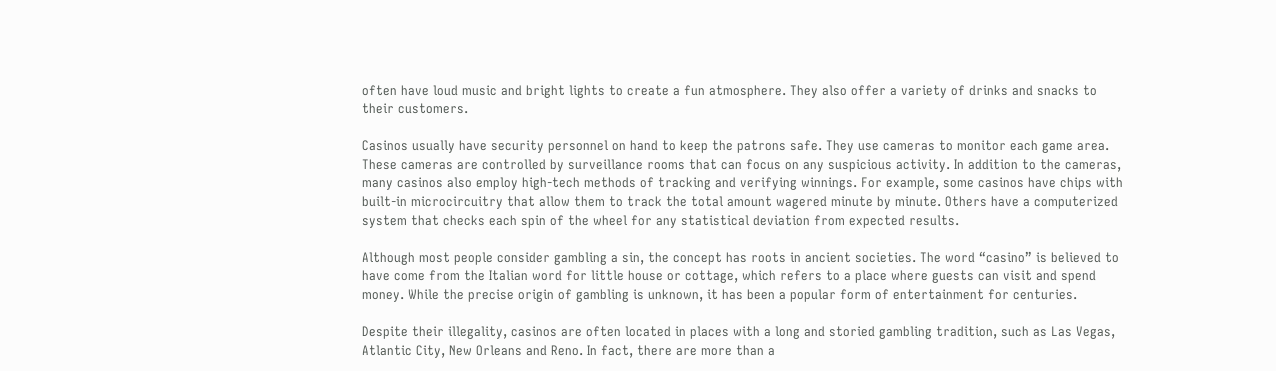often have loud music and bright lights to create a fun atmosphere. They also offer a variety of drinks and snacks to their customers.

Casinos usually have security personnel on hand to keep the patrons safe. They use cameras to monitor each game area. These cameras are controlled by surveillance rooms that can focus on any suspicious activity. In addition to the cameras, many casinos also employ high-tech methods of tracking and verifying winnings. For example, some casinos have chips with built-in microcircuitry that allow them to track the total amount wagered minute by minute. Others have a computerized system that checks each spin of the wheel for any statistical deviation from expected results.

Although most people consider gambling a sin, the concept has roots in ancient societies. The word “casino” is believed to have come from the Italian word for little house or cottage, which refers to a place where guests can visit and spend money. While the precise origin of gambling is unknown, it has been a popular form of entertainment for centuries.

Despite their illegality, casinos are often located in places with a long and storied gambling tradition, such as Las Vegas, Atlantic City, New Orleans and Reno. In fact, there are more than a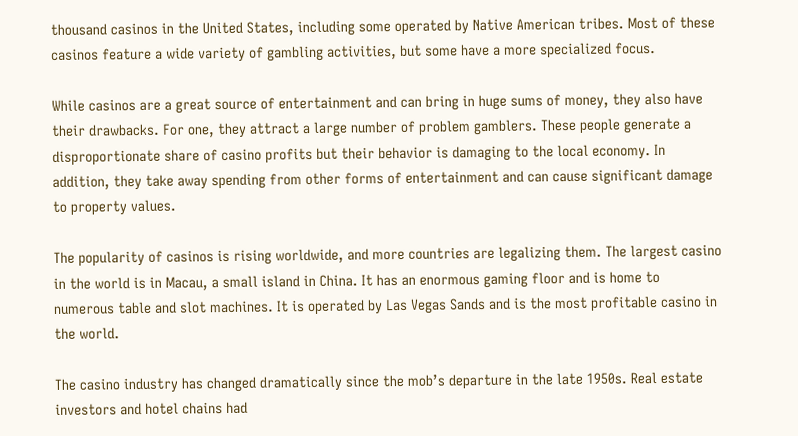thousand casinos in the United States, including some operated by Native American tribes. Most of these casinos feature a wide variety of gambling activities, but some have a more specialized focus.

While casinos are a great source of entertainment and can bring in huge sums of money, they also have their drawbacks. For one, they attract a large number of problem gamblers. These people generate a disproportionate share of casino profits but their behavior is damaging to the local economy. In addition, they take away spending from other forms of entertainment and can cause significant damage to property values.

The popularity of casinos is rising worldwide, and more countries are legalizing them. The largest casino in the world is in Macau, a small island in China. It has an enormous gaming floor and is home to numerous table and slot machines. It is operated by Las Vegas Sands and is the most profitable casino in the world.

The casino industry has changed dramatically since the mob’s departure in the late 1950s. Real estate investors and hotel chains had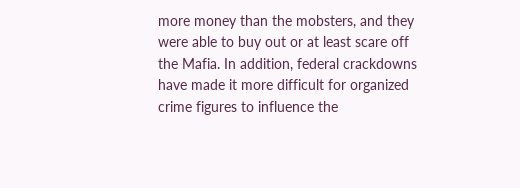more money than the mobsters, and they were able to buy out or at least scare off the Mafia. In addition, federal crackdowns have made it more difficult for organized crime figures to influence the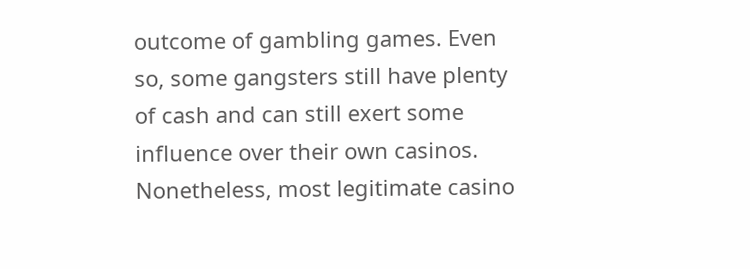outcome of gambling games. Even so, some gangsters still have plenty of cash and can still exert some influence over their own casinos. Nonetheless, most legitimate casino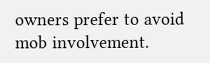owners prefer to avoid mob involvement.